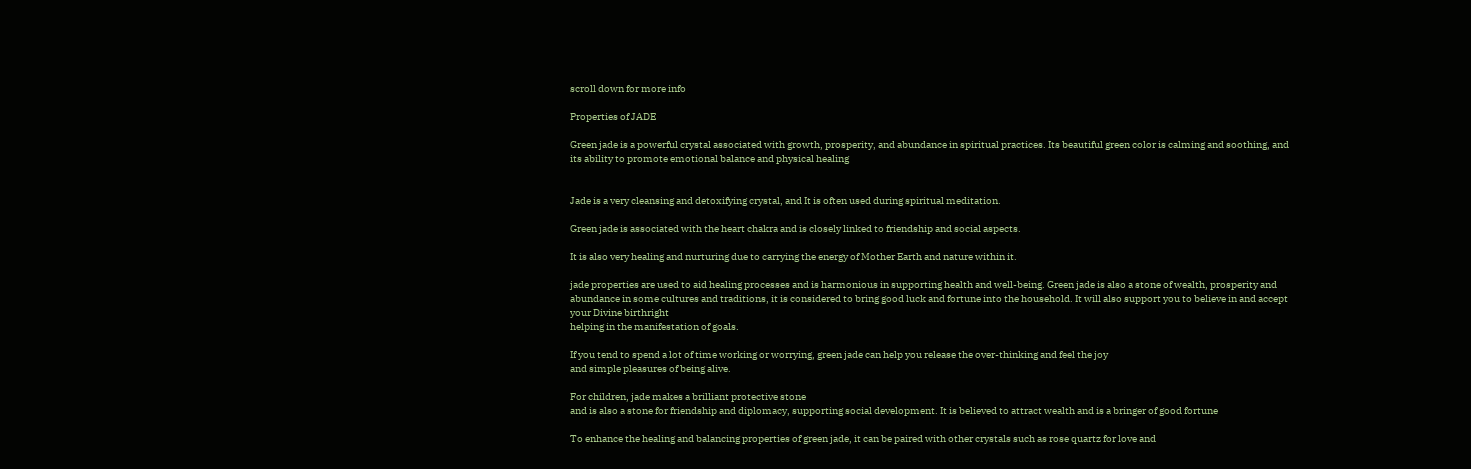scroll down for more info

Properties of JADE

Green jade is a powerful crystal associated with growth, prosperity, and abundance in spiritual practices. Its beautiful green color is calming and soothing, and its ability to promote emotional balance and physical healing


Jade is a very cleansing and detoxifying crystal, and It is often used during spiritual meditation.

Green jade is associated with the heart chakra and is closely linked to friendship and social aspects.

It is also very healing and nurturing due to carrying the energy of Mother Earth and nature within it.

jade properties are used to aid healing processes and is harmonious in supporting health and well-being. Green jade is also a stone of wealth, prosperity and abundance in some cultures and traditions, it is considered to bring good luck and fortune into the household. It will also support you to believe in and accept your Divine birthright
helping in the manifestation of goals.

If you tend to spend a lot of time working or worrying, green jade can help you release the over-thinking and feel the joy
and simple pleasures of being alive.

For children, jade makes a brilliant protective stone
and is also a stone for friendship and diplomacy, supporting social development. It is believed to attract wealth and is a bringer of good fortune

To enhance the healing and balancing properties of green jade, it can be paired with other crystals such as rose quartz for love and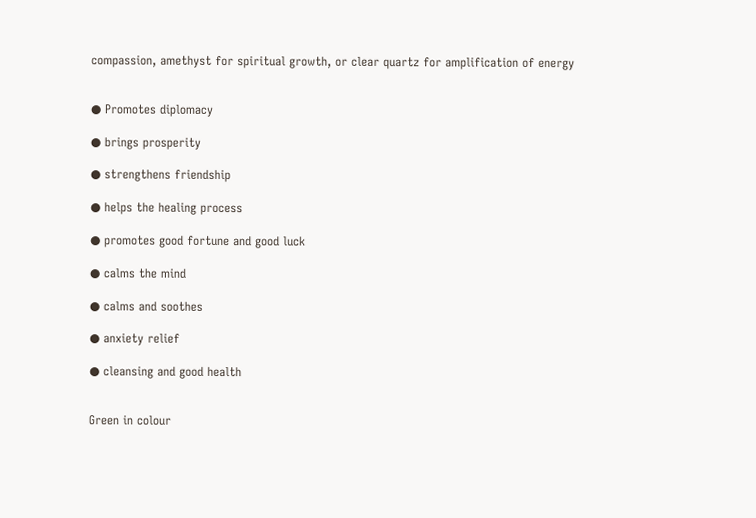compassion, amethyst for spiritual growth, or clear quartz for amplification of energy


● Promotes diplomacy

● brings prosperity

● strengthens friendship

● helps the healing process

● promotes good fortune and good luck

● calms the mind

● calms and soothes

● anxiety relief

● cleansing and good health


Green in colour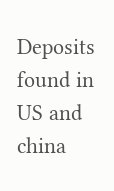Deposits found in US and china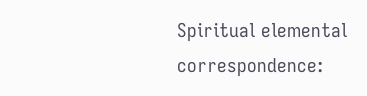Spiritual elemental correspondence: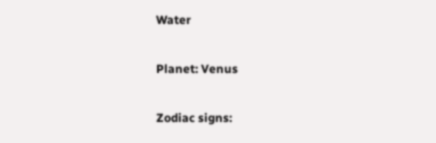Water

Planet: Venus

Zodiac signs: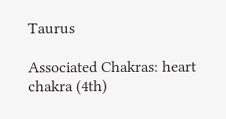Taurus

Associated Chakras: heart chakra (4th)